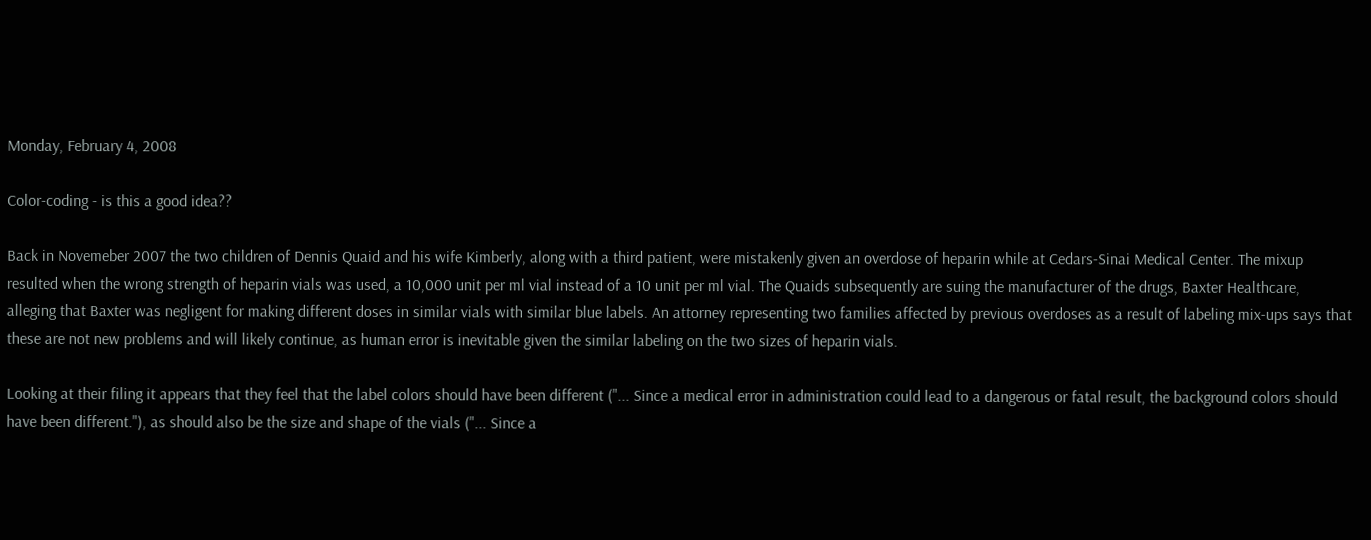Monday, February 4, 2008

Color-coding - is this a good idea??

Back in Novemeber 2007 the two children of Dennis Quaid and his wife Kimberly, along with a third patient, were mistakenly given an overdose of heparin while at Cedars-Sinai Medical Center. The mixup resulted when the wrong strength of heparin vials was used, a 10,000 unit per ml vial instead of a 10 unit per ml vial. The Quaids subsequently are suing the manufacturer of the drugs, Baxter Healthcare, alleging that Baxter was negligent for making different doses in similar vials with similar blue labels. An attorney representing two families affected by previous overdoses as a result of labeling mix-ups says that these are not new problems and will likely continue, as human error is inevitable given the similar labeling on the two sizes of heparin vials.

Looking at their filing it appears that they feel that the label colors should have been different ("... Since a medical error in administration could lead to a dangerous or fatal result, the background colors should have been different."), as should also be the size and shape of the vials ("... Since a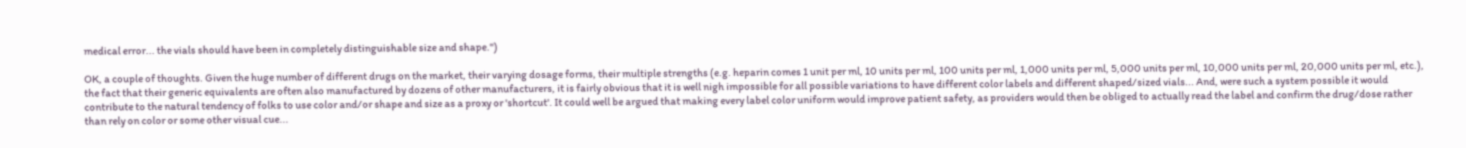medical error... the vials should have been in completely distinguishable size and shape.")

OK, a couple of thoughts. Given the huge number of different drugs on the market, their varying dosage forms, their multiple strengths (e.g. heparin comes 1 unit per ml, 10 units per ml, 100 units per ml, 1,000 units per ml, 5,000 units per ml, 10,000 units per ml, 20,000 units per ml, etc.), the fact that their generic equivalents are often also manufactured by dozens of other manufacturers, it is fairly obvious that it is well nigh impossible for all possible variations to have different color labels and different shaped/sized vials... And, were such a system possible it would contribute to the natural tendency of folks to use color and/or shape and size as a proxy or 'shortcut'. It could well be argued that making every label color uniform would improve patient safety, as providers would then be obliged to actually read the label and confirm the drug/dose rather than rely on color or some other visual cue...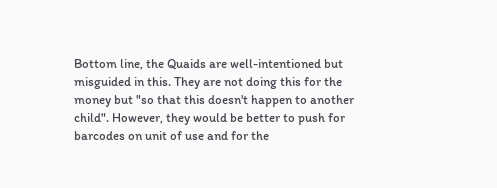Bottom line, the Quaids are well-intentioned but misguided in this. They are not doing this for the money but "so that this doesn't happen to another child". However, they would be better to push for barcodes on unit of use and for the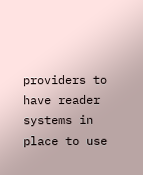providers to have reader systems in place to use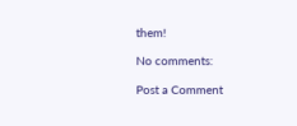them!

No comments:

Post a Comment